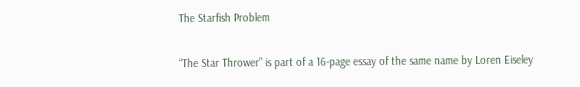The Starfish Problem

“The Star Thrower” is part of a 16-page essay of the same name by Loren Eiseley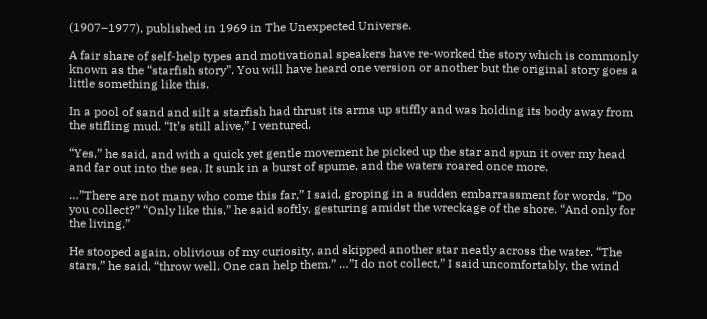(1907–1977), published in 1969 in The Unexpected Universe.

A fair share of self-help types and motivational speakers have re-worked the story which is commonly known as the “starfish story”. You will have heard one version or another but the original story goes a little something like this.

In a pool of sand and silt a starfish had thrust its arms up stiffly and was holding its body away from the stifling mud. “It’s still alive,” I ventured.

“Yes,” he said, and with a quick yet gentle movement he picked up the star and spun it over my head and far out into the sea. It sunk in a burst of spume, and the waters roared once more.

…”There are not many who come this far,” I said, groping in a sudden embarrassment for words. “Do you collect?” “Only like this,” he said softly, gesturing amidst the wreckage of the shore. “And only for the living.”

He stooped again, oblivious of my curiosity, and skipped another star neatly across the water. “The stars,” he said, “throw well. One can help them.” …”I do not collect,” I said uncomfortably, the wind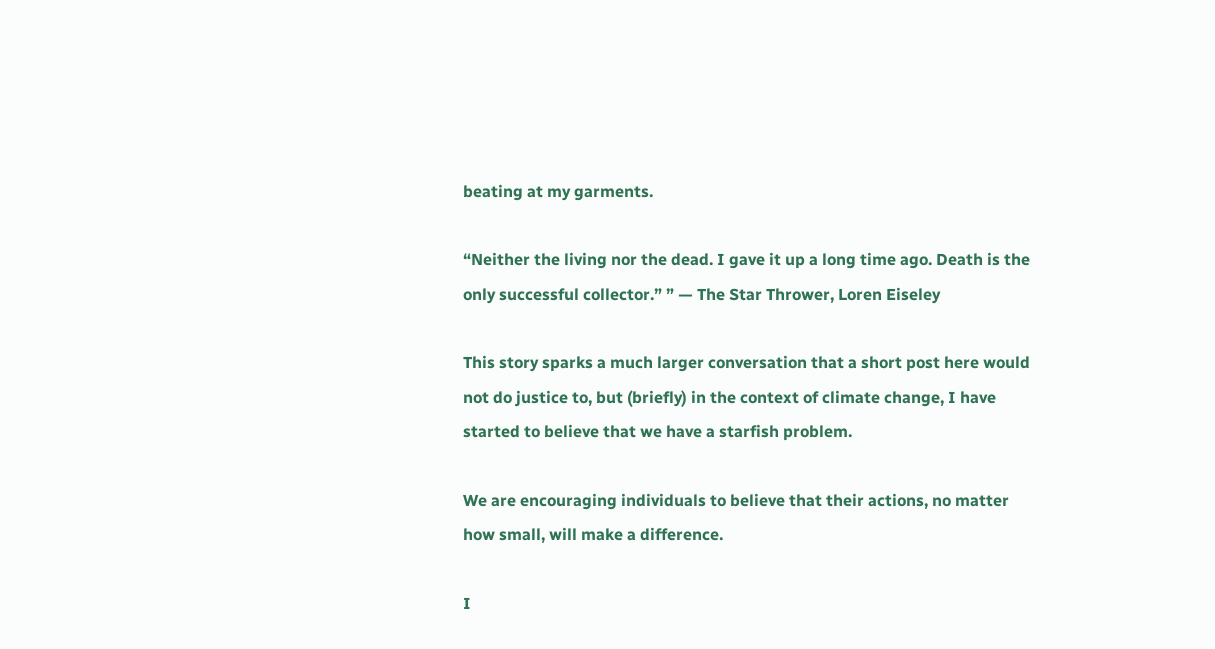beating at my garments.

“Neither the living nor the dead. I gave it up a long time ago. Death is the only successful collector.” ” — The Star Thrower, Loren Eiseley

This story sparks a much larger conversation that a short post here would not do justice to, but (briefly) in the context of climate change, I have started to believe that we have a starfish problem.

We are encouraging individuals to believe that their actions, no matter how small, will make a difference.

I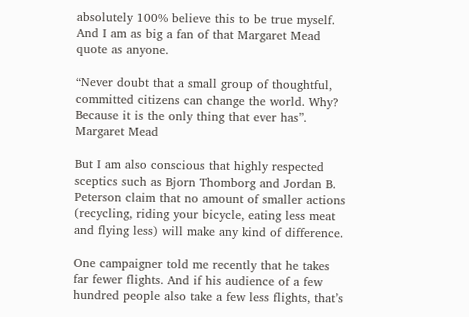absolutely 100% believe this to be true myself. And I am as big a fan of that Margaret Mead quote as anyone.

“Never doubt that a small group of thoughtful, committed citizens can change the world. Why? Because it is the only thing that ever has”. Margaret Mead

But I am also conscious that highly respected sceptics such as Bjorn Thomborg and Jordan B. Peterson claim that no amount of smaller actions (recycling, riding your bicycle, eating less meat and flying less) will make any kind of difference.

One campaigner told me recently that he takes far fewer flights. And if his audience of a few hundred people also take a few less flights, that’s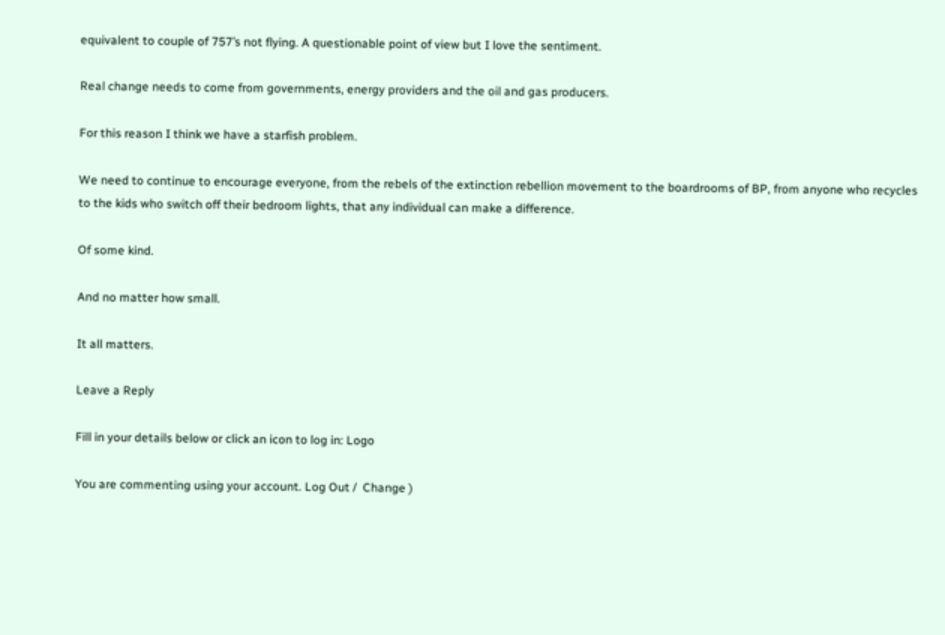equivalent to couple of 757’s not flying. A questionable point of view but I love the sentiment.

Real change needs to come from governments, energy providers and the oil and gas producers.

For this reason I think we have a starfish problem.

We need to continue to encourage everyone, from the rebels of the extinction rebellion movement to the boardrooms of BP, from anyone who recycles to the kids who switch off their bedroom lights, that any individual can make a difference.

Of some kind.

And no matter how small.

It all matters.

Leave a Reply

Fill in your details below or click an icon to log in: Logo

You are commenting using your account. Log Out /  Change )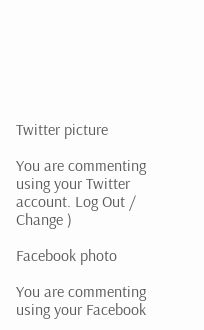Twitter picture

You are commenting using your Twitter account. Log Out /  Change )

Facebook photo

You are commenting using your Facebook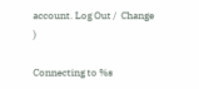account. Log Out /  Change )

Connecting to %s